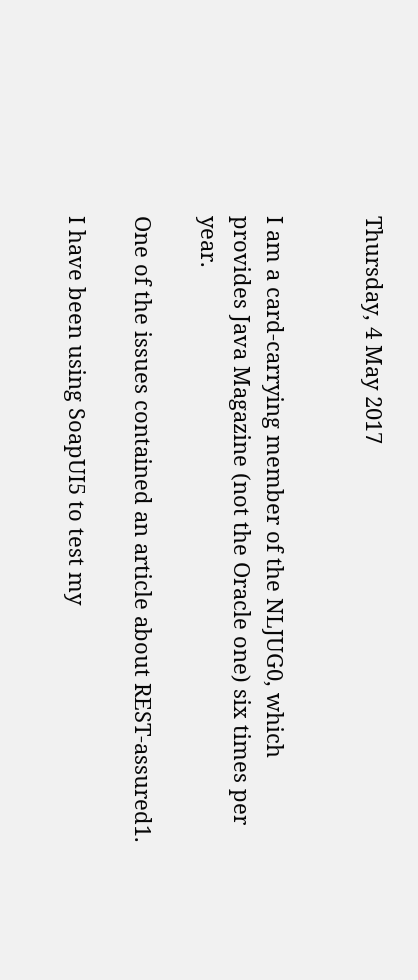Thursday, 4 May 2017


I am a card-carrying member of the NLJUG0, which provides Java Magazine (not the Oracle one) six times per year.

One of the issues contained an article about REST-assured1.

I have been using SoapUI5 to test my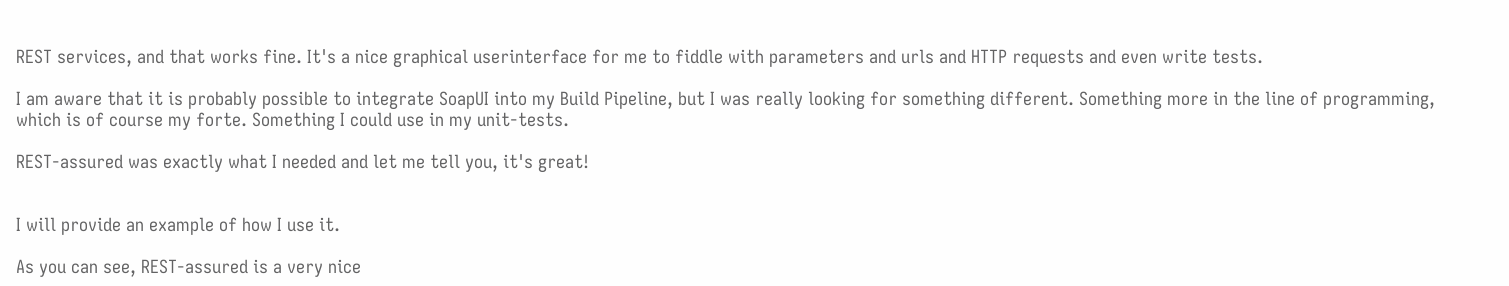REST services, and that works fine. It's a nice graphical userinterface for me to fiddle with parameters and urls and HTTP requests and even write tests.

I am aware that it is probably possible to integrate SoapUI into my Build Pipeline, but I was really looking for something different. Something more in the line of programming, which is of course my forte. Something I could use in my unit-tests.

REST-assured was exactly what I needed and let me tell you, it's great!


I will provide an example of how I use it.

As you can see, REST-assured is a very nice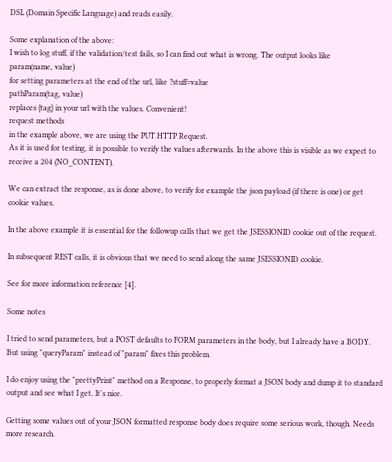DSL (Domain Specific Language) and reads easily.

Some explanation of the above:
I wish to log stuff, if the validation/test fails, so I can find out what is wrong. The output looks like
param(name, value)
for setting parameters at the end of the url, like ?stuff=value
pathParam(tag, value)
replaces {tag} in your url with the values. Convenient!
request methods
in the example above, we are using the PUT HTTP Request.
As it is used for testing, it is possible to verify the values afterwards. In the above this is visible as we expect to receive a 204 (NO_CONTENT).

We can extract the response, as is done above, to verify for example the json payload (if there is one) or get cookie values.

In the above example it is essential for the followup calls that we get the JSESSIONID cookie out of the request.

In subsequent REST calls, it is obvious that we need to send along the same JSESSIONID cookie.

See for more information reference [4].

Some notes

I tried to send parameters, but a POST defaults to FORM parameters in the body, but I already have a BODY. But using "queryParam" instead of "param" fixes this problem.

I do enjoy using the "prettyPrint" method on a Response, to properly format a JSON body and dump it to standard output and see what I get. It's nice.

Getting some values out of your JSON formatted response body does require some serious work, though. Needs more research.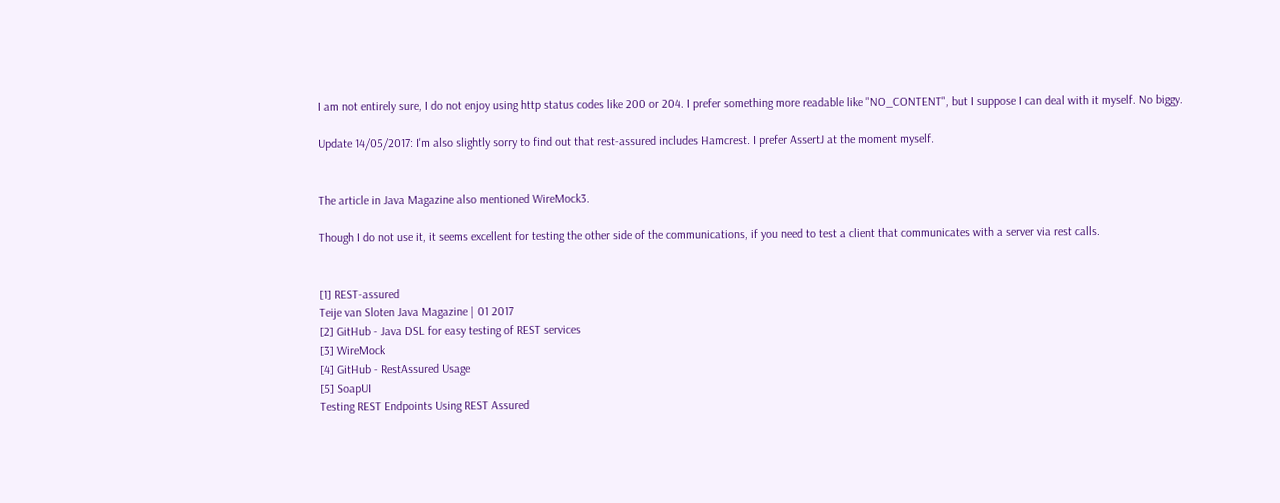I am not entirely sure, I do not enjoy using http status codes like 200 or 204. I prefer something more readable like "NO_CONTENT", but I suppose I can deal with it myself. No biggy.

Update 14/05/2017: I'm also slightly sorry to find out that rest-assured includes Hamcrest. I prefer AssertJ at the moment myself.


The article in Java Magazine also mentioned WireMock3.

Though I do not use it, it seems excellent for testing the other side of the communications, if you need to test a client that communicates with a server via rest calls.


[1] REST-assured
Teije van Sloten Java Magazine | 01 2017
[2] GitHub - Java DSL for easy testing of REST services
[3] WireMock
[4] GitHub - RestAssured Usage
[5] SoapUI
Testing REST Endpoints Using REST Assured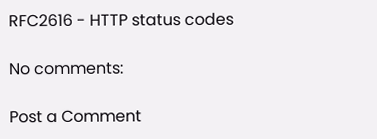RFC2616 - HTTP status codes

No comments:

Post a Comment